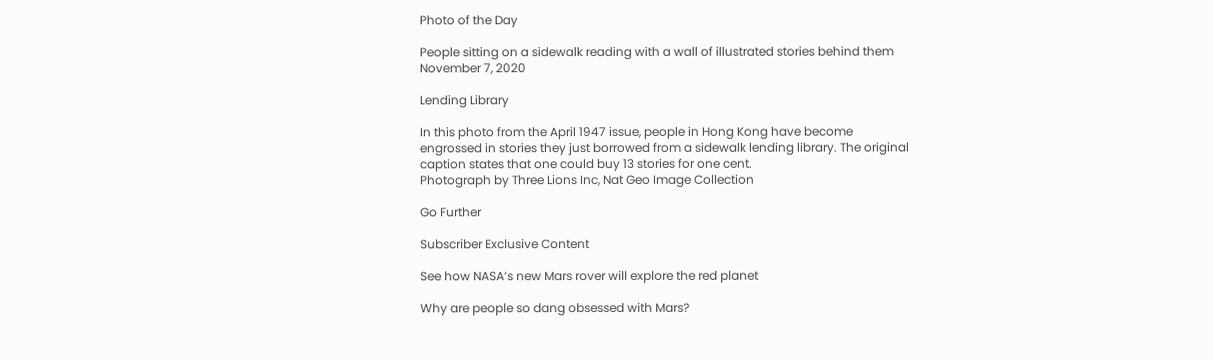Photo of the Day

People sitting on a sidewalk reading with a wall of illustrated stories behind them
November 7, 2020

Lending Library

In this photo from the April 1947 issue, people in Hong Kong have become engrossed in stories they just borrowed from a sidewalk lending library. The original caption states that one could buy 13 stories for one cent.
Photograph by Three Lions Inc, Nat Geo Image Collection

Go Further

Subscriber Exclusive Content

See how NASA’s new Mars rover will explore the red planet

Why are people so dang obsessed with Mars?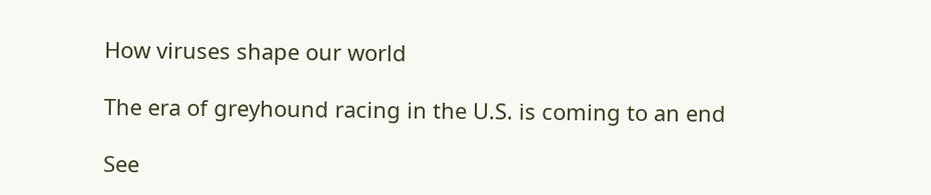How viruses shape our world

The era of greyhound racing in the U.S. is coming to an end

See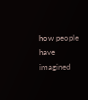how people have imagined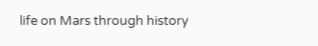life on Mars through history